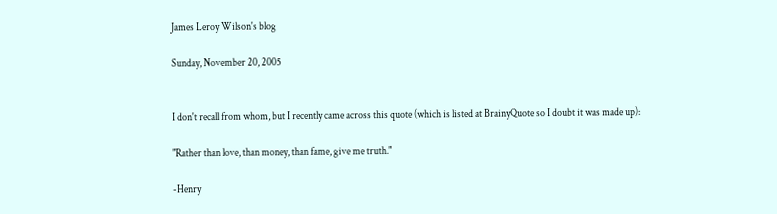James Leroy Wilson's blog

Sunday, November 20, 2005


I don't recall from whom, but I recently came across this quote (which is listed at BrainyQuote so I doubt it was made up):

"Rather than love, than money, than fame, give me truth."

-Henry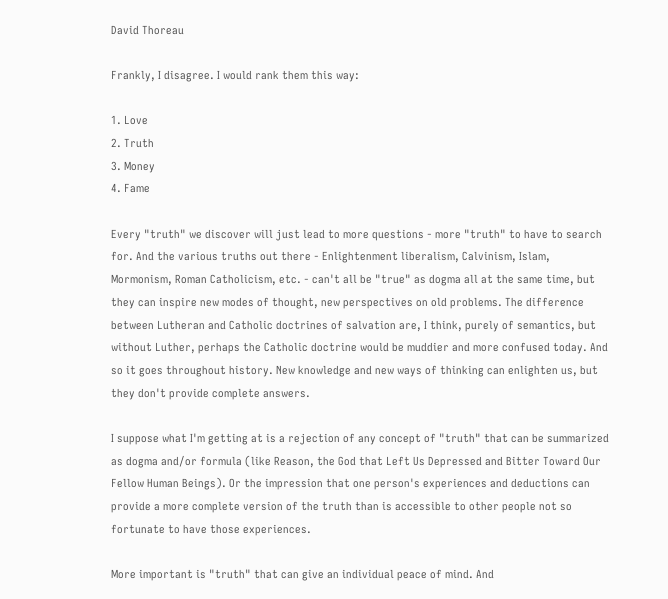David Thoreau

Frankly, I disagree. I would rank them this way:

1. Love
2. Truth
3. Money
4. Fame

Every "truth" we discover will just lead to more questions - more "truth" to have to search for. And the various truths out there - Enlightenment liberalism, Calvinism, Islam, Mormonism, Roman Catholicism, etc. - can't all be "true" as dogma all at the same time, but they can inspire new modes of thought, new perspectives on old problems. The difference between Lutheran and Catholic doctrines of salvation are, I think, purely of semantics, but without Luther, perhaps the Catholic doctrine would be muddier and more confused today. And so it goes throughout history. New knowledge and new ways of thinking can enlighten us, but they don't provide complete answers.

I suppose what I'm getting at is a rejection of any concept of "truth" that can be summarized as dogma and/or formula (like Reason, the God that Left Us Depressed and Bitter Toward Our Fellow Human Beings). Or the impression that one person's experiences and deductions can provide a more complete version of the truth than is accessible to other people not so fortunate to have those experiences.

More important is "truth" that can give an individual peace of mind. And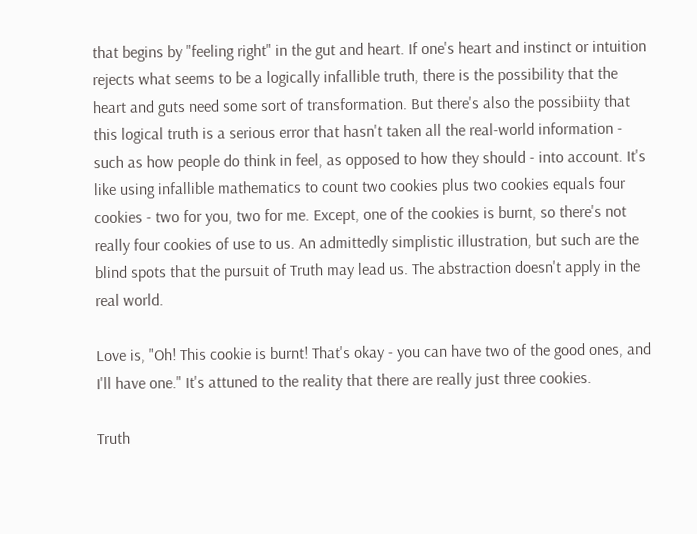that begins by "feeling right" in the gut and heart. If one's heart and instinct or intuition rejects what seems to be a logically infallible truth, there is the possibility that the heart and guts need some sort of transformation. But there's also the possibiity that this logical truth is a serious error that hasn't taken all the real-world information - such as how people do think in feel, as opposed to how they should - into account. It's like using infallible mathematics to count two cookies plus two cookies equals four cookies - two for you, two for me. Except, one of the cookies is burnt, so there's not really four cookies of use to us. An admittedly simplistic illustration, but such are the blind spots that the pursuit of Truth may lead us. The abstraction doesn't apply in the real world.

Love is, "Oh! This cookie is burnt! That's okay - you can have two of the good ones, and I'll have one." It's attuned to the reality that there are really just three cookies.

Truth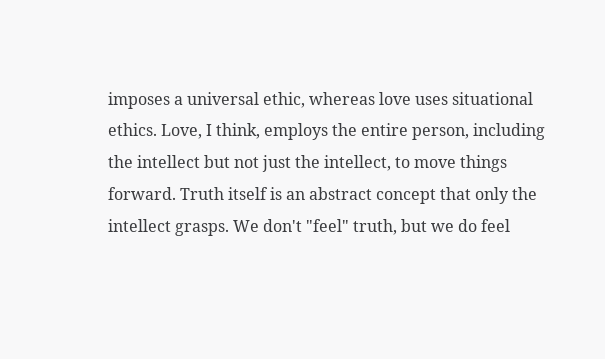imposes a universal ethic, whereas love uses situational ethics. Love, I think, employs the entire person, including the intellect but not just the intellect, to move things forward. Truth itself is an abstract concept that only the intellect grasps. We don't "feel" truth, but we do feel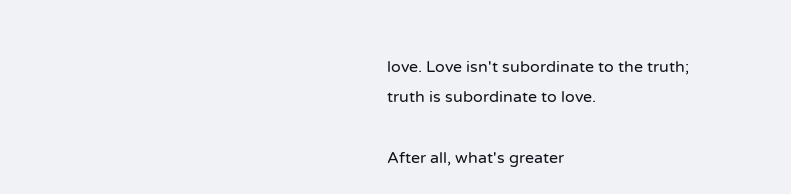love. Love isn't subordinate to the truth; truth is subordinate to love.

After all, what's greater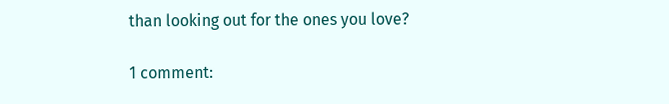than looking out for the ones you love?

1 comment: